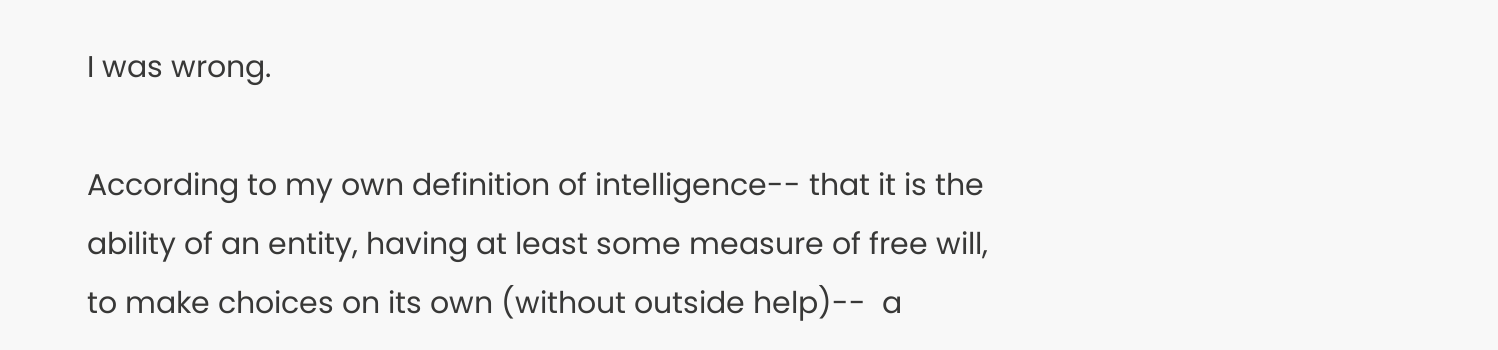I was wrong.

According to my own definition of intelligence-- that it is the
ability of an entity, having at least some measure of free will,
to make choices on its own (without outside help)--  a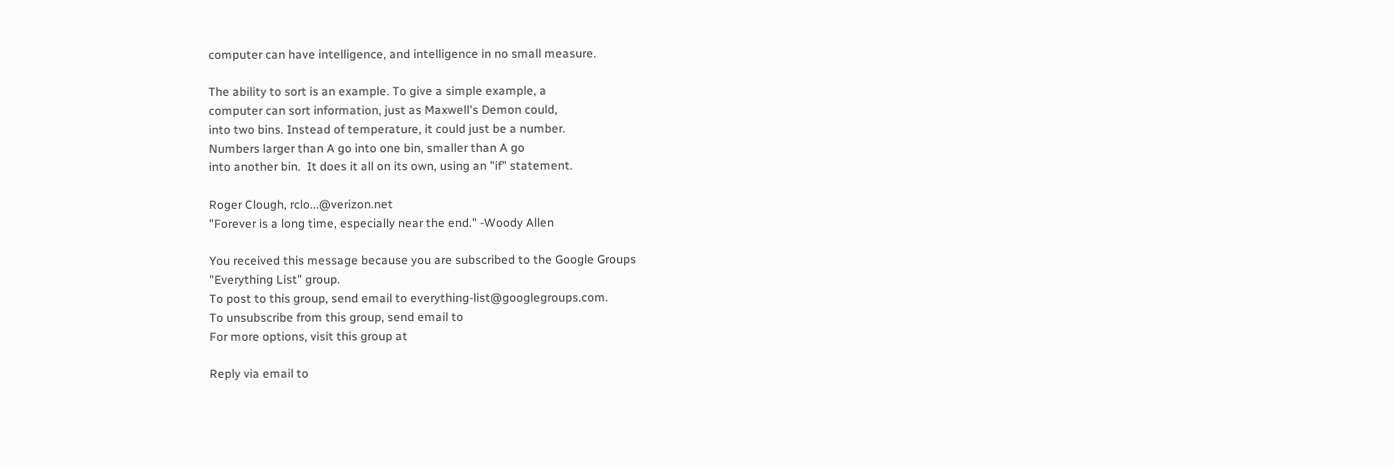computer can have intelligence, and intelligence in no small measure.

The ability to sort is an example. To give a simple example, a
computer can sort information, just as Maxwell's Demon could,
into two bins. Instead of temperature, it could just be a number.
Numbers larger than A go into one bin, smaller than A go
into another bin.  It does it all on its own, using an "if" statement.

Roger Clough, rclo...@verizon.net
"Forever is a long time, especially near the end." -Woody Allen

You received this message because you are subscribed to the Google Groups
"Everything List" group.
To post to this group, send email to everything-list@googlegroups.com.
To unsubscribe from this group, send email to
For more options, visit this group at

Reply via email to